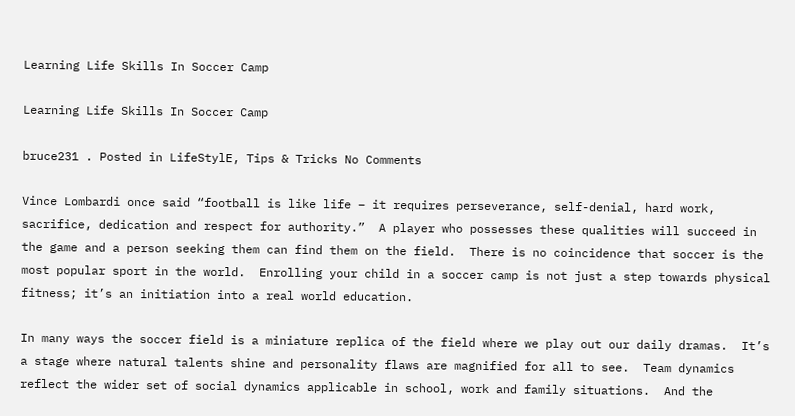Learning Life Skills In Soccer Camp

Learning Life Skills In Soccer Camp

bruce231 . Posted in LifeStylE, Tips & Tricks No Comments

Vince Lombardi once said “football is like life – it requires perseverance, self-denial, hard work, sacrifice, dedication and respect for authority.”  A player who possesses these qualities will succeed in the game and a person seeking them can find them on the field.  There is no coincidence that soccer is the most popular sport in the world.  Enrolling your child in a soccer camp is not just a step towards physical fitness; it’s an initiation into a real world education.

In many ways the soccer field is a miniature replica of the field where we play out our daily dramas.  It’s a stage where natural talents shine and personality flaws are magnified for all to see.  Team dynamics reflect the wider set of social dynamics applicable in school, work and family situations.  And the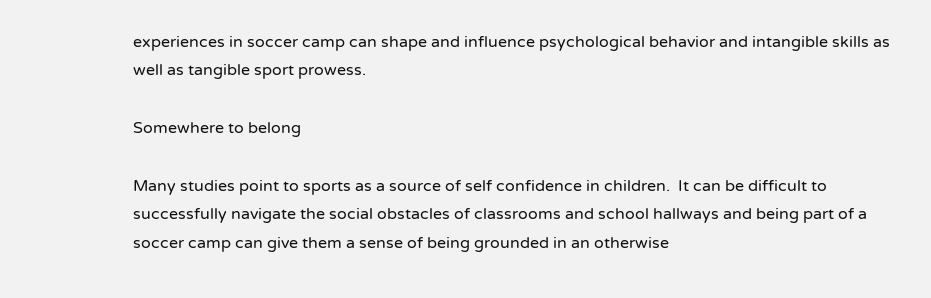experiences in soccer camp can shape and influence psychological behavior and intangible skills as well as tangible sport prowess.

Somewhere to belong

Many studies point to sports as a source of self confidence in children.  It can be difficult to successfully navigate the social obstacles of classrooms and school hallways and being part of a soccer camp can give them a sense of being grounded in an otherwise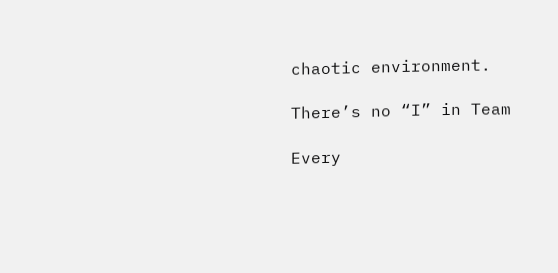chaotic environment.

There’s no “I” in Team

Every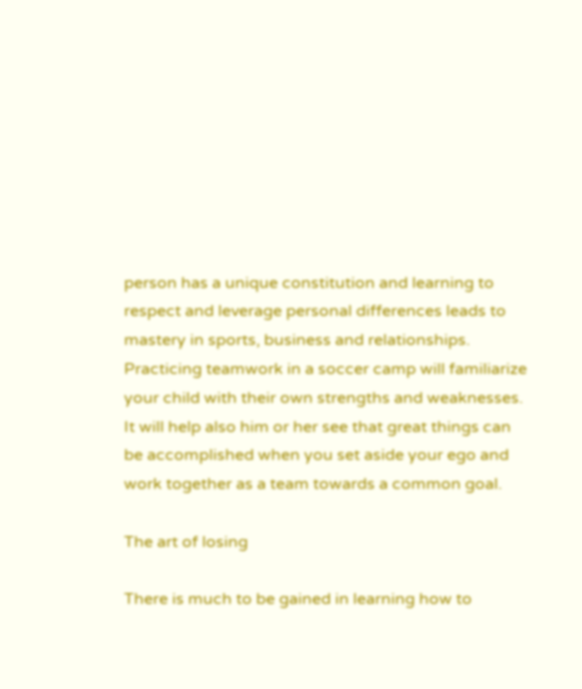person has a unique constitution and learning to respect and leverage personal differences leads to mastery in sports, business and relationships.  Practicing teamwork in a soccer camp will familiarize your child with their own strengths and weaknesses.  It will help also him or her see that great things can be accomplished when you set aside your ego and work together as a team towards a common goal.

The art of losing

There is much to be gained in learning how to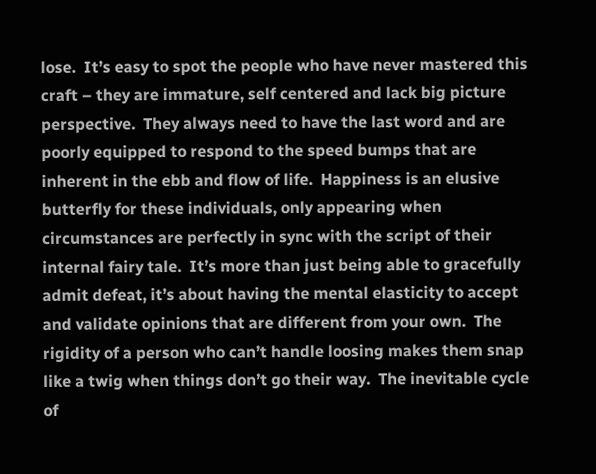lose.  It’s easy to spot the people who have never mastered this craft – they are immature, self centered and lack big picture perspective.  They always need to have the last word and are poorly equipped to respond to the speed bumps that are inherent in the ebb and flow of life.  Happiness is an elusive butterfly for these individuals, only appearing when circumstances are perfectly in sync with the script of their internal fairy tale.  It’s more than just being able to gracefully admit defeat, it’s about having the mental elasticity to accept and validate opinions that are different from your own.  The rigidity of a person who can’t handle loosing makes them snap like a twig when things don’t go their way.  The inevitable cycle of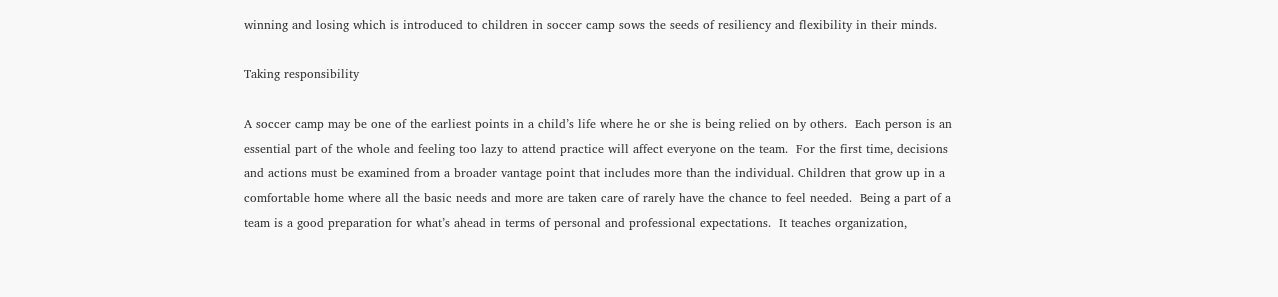winning and losing which is introduced to children in soccer camp sows the seeds of resiliency and flexibility in their minds.

Taking responsibility

A soccer camp may be one of the earliest points in a child’s life where he or she is being relied on by others.  Each person is an essential part of the whole and feeling too lazy to attend practice will affect everyone on the team.  For the first time, decisions and actions must be examined from a broader vantage point that includes more than the individual. Children that grow up in a comfortable home where all the basic needs and more are taken care of rarely have the chance to feel needed.  Being a part of a team is a good preparation for what’s ahead in terms of personal and professional expectations.  It teaches organization,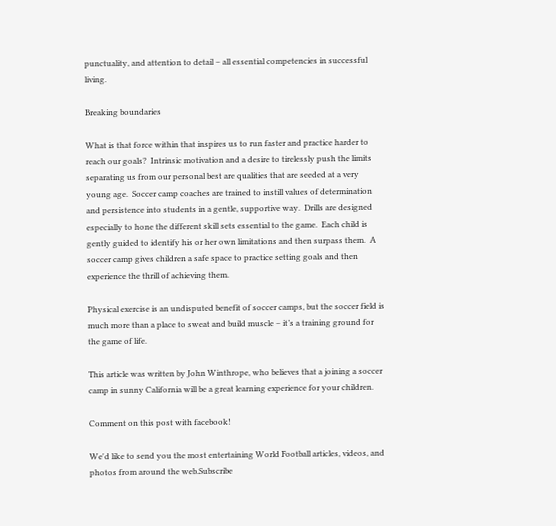punctuality, and attention to detail – all essential competencies in successful living.

Breaking boundaries

What is that force within that inspires us to run faster and practice harder to reach our goals?  Intrinsic motivation and a desire to tirelessly push the limits separating us from our personal best are qualities that are seeded at a very young age.  Soccer camp coaches are trained to instill values of determination and persistence into students in a gentle, supportive way.  Drills are designed especially to hone the different skill sets essential to the game.  Each child is gently guided to identify his or her own limitations and then surpass them.  A soccer camp gives children a safe space to practice setting goals and then experience the thrill of achieving them.

Physical exercise is an undisputed benefit of soccer camps, but the soccer field is much more than a place to sweat and build muscle – it’s a training ground for the game of life.

This article was written by John Winthrope, who believes that a joining a soccer camp in sunny California will be a great learning experience for your children.

Comment on this post with facebook!

We'd like to send you the most entertaining World Football articles, videos, and photos from around the web.Subscribe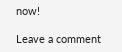now!

Leave a comment